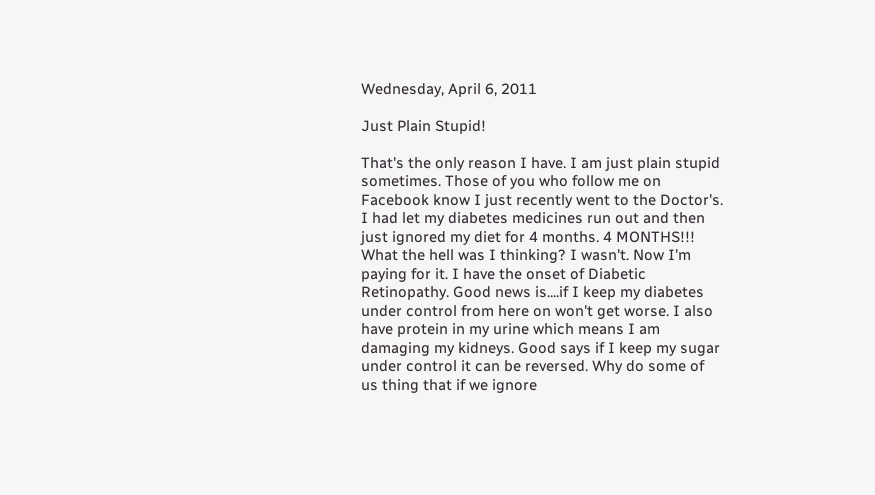Wednesday, April 6, 2011

Just Plain Stupid!

That's the only reason I have. I am just plain stupid sometimes. Those of you who follow me on Facebook know I just recently went to the Doctor's. I had let my diabetes medicines run out and then just ignored my diet for 4 months. 4 MONTHS!!! What the hell was I thinking? I wasn't. Now I'm paying for it. I have the onset of Diabetic Retinopathy. Good news is....if I keep my diabetes under control from here on won't get worse. I also have protein in my urine which means I am damaging my kidneys. Good says if I keep my sugar under control it can be reversed. Why do some of us thing that if we ignore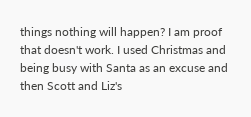things nothing will happen? I am proof that doesn't work. I used Christmas and being busy with Santa as an excuse and then Scott and Liz's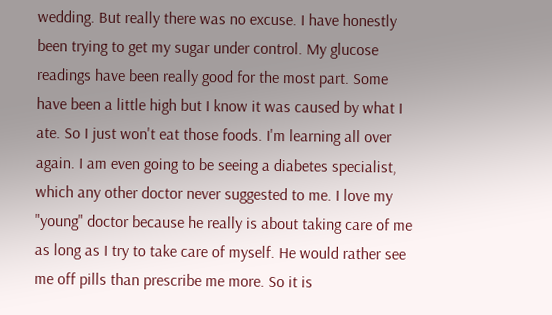wedding. But really there was no excuse. I have honestly been trying to get my sugar under control. My glucose readings have been really good for the most part. Some have been a little high but I know it was caused by what I ate. So I just won't eat those foods. I'm learning all over again. I am even going to be seeing a diabetes specialist, which any other doctor never suggested to me. I love my "young" doctor because he really is about taking care of me as long as I try to take care of myself. He would rather see me off pills than prescribe me more. So it is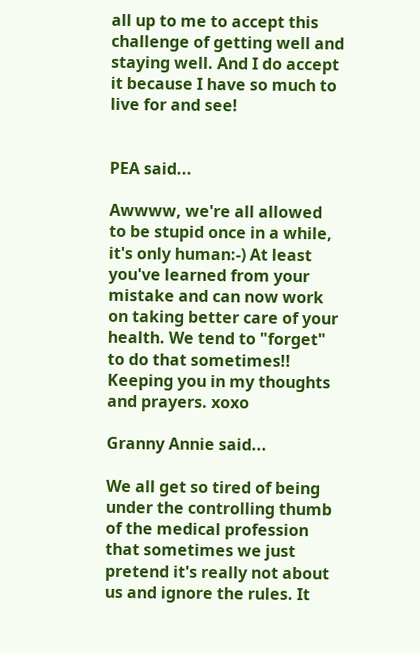all up to me to accept this challenge of getting well and staying well. And I do accept it because I have so much to live for and see!


PEA said...

Awwww, we're all allowed to be stupid once in a while, it's only human:-) At least you've learned from your mistake and can now work on taking better care of your health. We tend to "forget" to do that sometimes!! Keeping you in my thoughts and prayers. xoxo

Granny Annie said...

We all get so tired of being under the controlling thumb of the medical profession that sometimes we just pretend it's really not about us and ignore the rules. It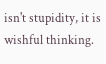isn't stupidity, it is wishful thinking.